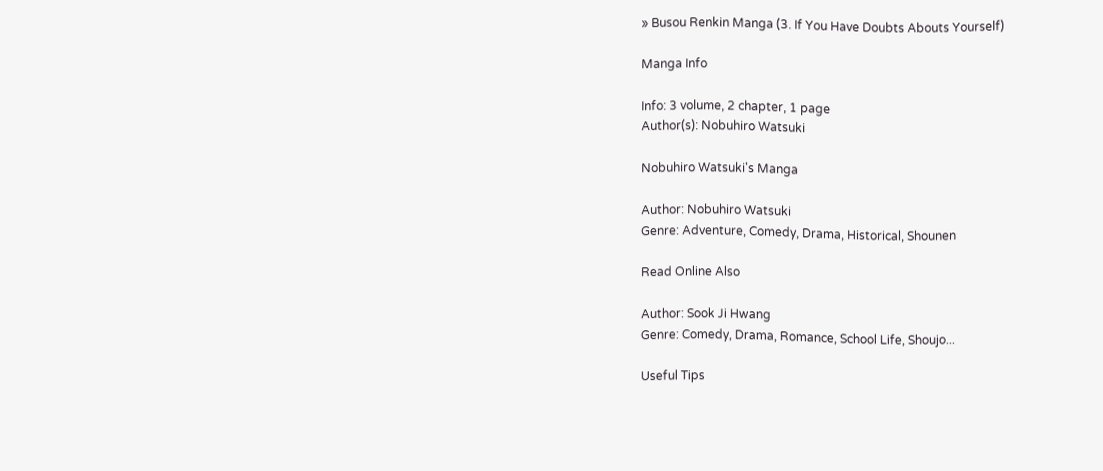» Busou Renkin Manga (3. If You Have Doubts Abouts Yourself)

Manga Info

Info: 3 volume, 2 chapter, 1 page
Author(s): Nobuhiro Watsuki

Nobuhiro Watsuki's Manga

Author: Nobuhiro Watsuki
Genre: Adventure, Comedy, Drama, Historical, Shounen

Read Online Also

Author: Sook Ji Hwang
Genre: Comedy, Drama, Romance, School Life, Shoujo...

Useful Tips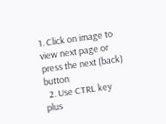1. Click on image to view next page or press the next (back) button
  2. Use CTRL key plus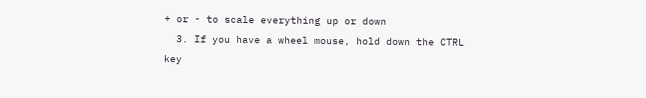+ or - to scale everything up or down
  3. If you have a wheel mouse, hold down the CTRL key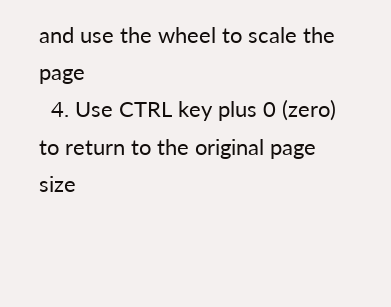and use the wheel to scale the page
  4. Use CTRL key plus 0 (zero) to return to the original page size